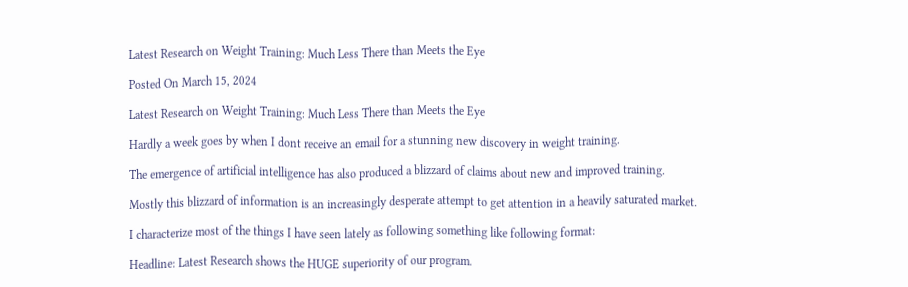Latest Research on Weight Training: Much Less There than Meets the Eye

Posted On March 15, 2024

Latest Research on Weight Training: Much Less There than Meets the Eye

Hardly a week goes by when I dont receive an email for a stunning new discovery in weight training.

The emergence of artificial intelligence has also produced a blizzard of claims about new and improved training.

Mostly this blizzard of information is an increasingly desperate attempt to get attention in a heavily saturated market.

I characterize most of the things I have seen lately as following something like following format:

Headline: Latest Research shows the HUGE superiority of our program.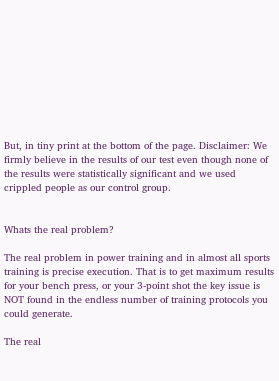But, in tiny print at the bottom of the page. Disclaimer: We firmly believe in the results of our test even though none of the results were statistically significant and we used crippled people as our control group.


Whats the real problem?

The real problem in power training and in almost all sports training is precise execution. That is to get maximum results for your bench press, or your 3-point shot the key issue is NOT found in the endless number of training protocols you could generate.

The real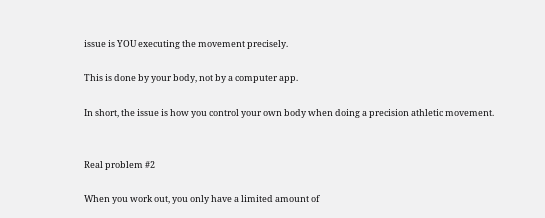issue is YOU executing the movement precisely.

This is done by your body, not by a computer app.

In short, the issue is how you control your own body when doing a precision athletic movement.


Real problem #2

When you work out, you only have a limited amount of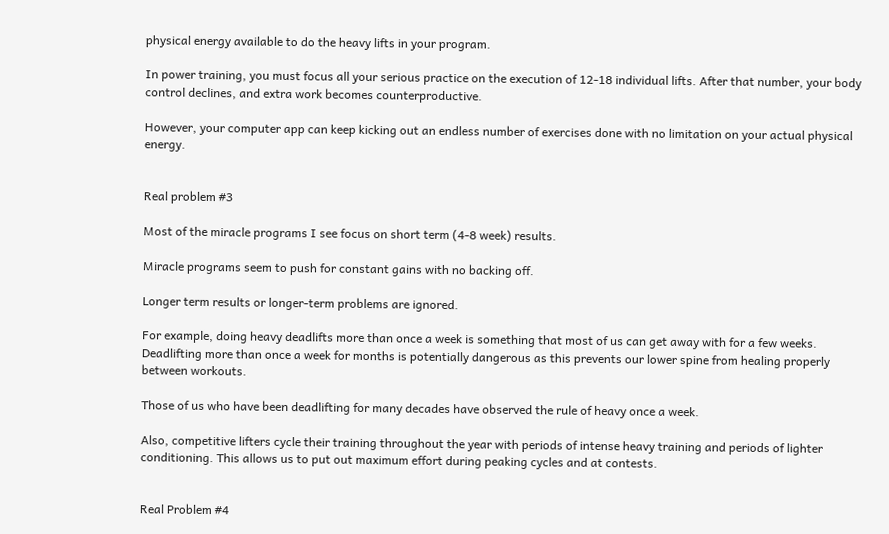physical energy available to do the heavy lifts in your program.

In power training, you must focus all your serious practice on the execution of 12-18 individual lifts. After that number, your body control declines, and extra work becomes counterproductive.

However, your computer app can keep kicking out an endless number of exercises done with no limitation on your actual physical energy.


Real problem #3

Most of the miracle programs I see focus on short term (4-8 week) results.

Miracle programs seem to push for constant gains with no backing off.

Longer term results or longer-term problems are ignored.

For example, doing heavy deadlifts more than once a week is something that most of us can get away with for a few weeks. Deadlifting more than once a week for months is potentially dangerous as this prevents our lower spine from healing properly between workouts.

Those of us who have been deadlifting for many decades have observed the rule of heavy once a week.

Also, competitive lifters cycle their training throughout the year with periods of intense heavy training and periods of lighter conditioning. This allows us to put out maximum effort during peaking cycles and at contests.


Real Problem #4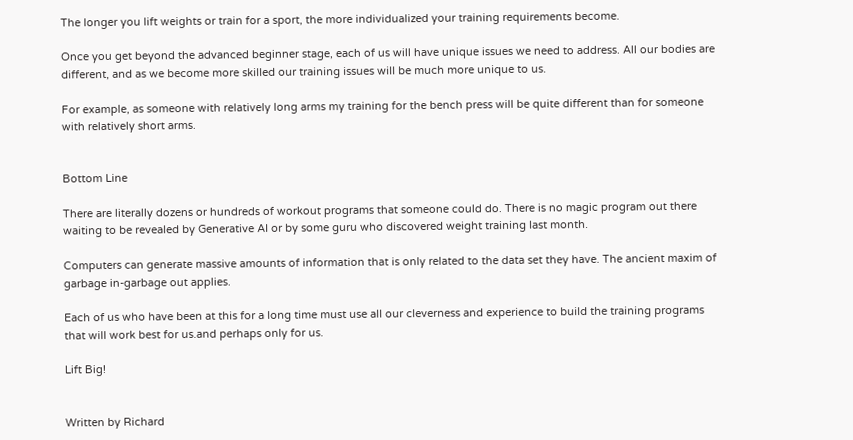The longer you lift weights or train for a sport, the more individualized your training requirements become.

Once you get beyond the advanced beginner stage, each of us will have unique issues we need to address. All our bodies are different, and as we become more skilled our training issues will be much more unique to us.

For example, as someone with relatively long arms my training for the bench press will be quite different than for someone with relatively short arms.


Bottom Line

There are literally dozens or hundreds of workout programs that someone could do. There is no magic program out there waiting to be revealed by Generative AI or by some guru who discovered weight training last month.

Computers can generate massive amounts of information that is only related to the data set they have. The ancient maxim of garbage in-garbage out applies.

Each of us who have been at this for a long time must use all our cleverness and experience to build the training programs that will work best for us.and perhaps only for us.

Lift Big!


Written by Richard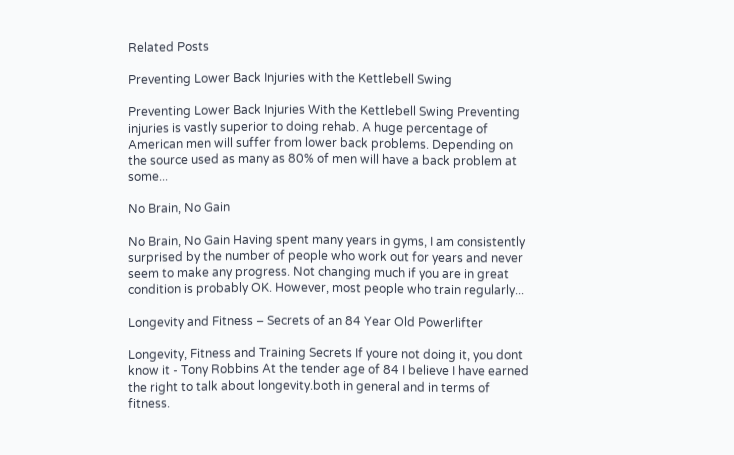Related Posts

Preventing Lower Back Injuries with the Kettlebell Swing

Preventing Lower Back Injuries With the Kettlebell Swing Preventing injuries is vastly superior to doing rehab. A huge percentage of American men will suffer from lower back problems. Depending on the source used as many as 80% of men will have a back problem at some...

No Brain, No Gain

No Brain, No Gain Having spent many years in gyms, I am consistently surprised by the number of people who work out for years and never seem to make any progress. Not changing much if you are in great condition is probably OK. However, most people who train regularly...

Longevity and Fitness – Secrets of an 84 Year Old Powerlifter

Longevity, Fitness and Training Secrets If youre not doing it, you dont know it - Tony Robbins At the tender age of 84 I believe I have earned the right to talk about longevity.both in general and in terms of fitness.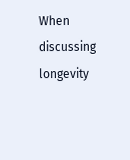When discussing longevity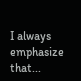I always emphasize that...